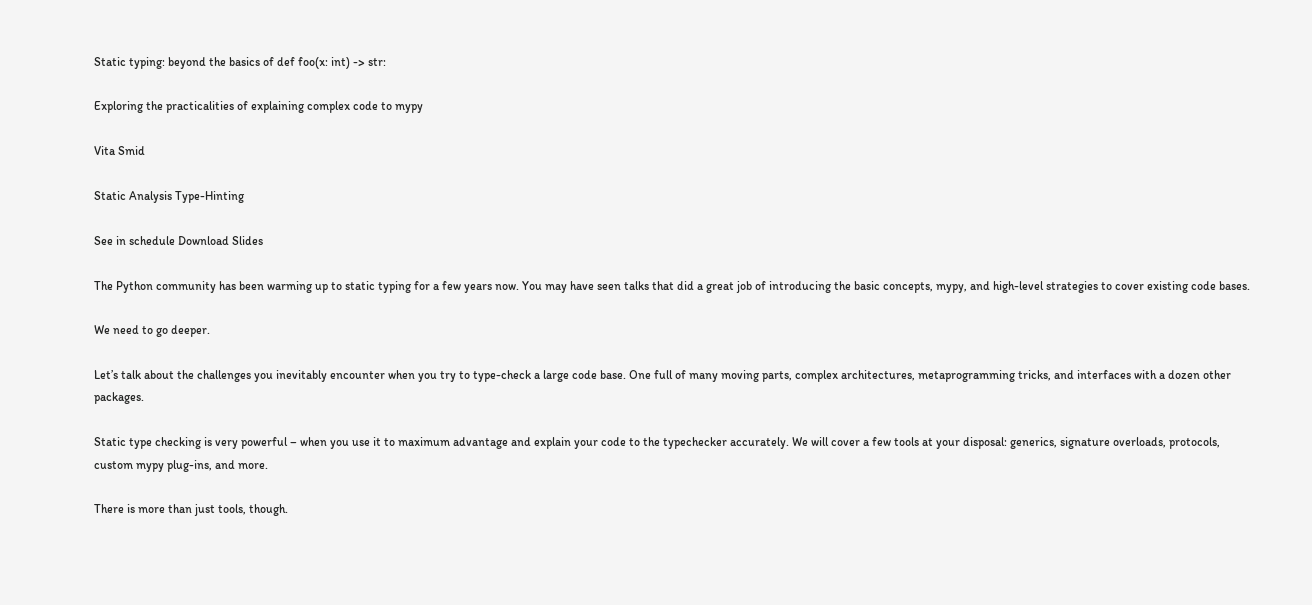Static typing: beyond the basics of def foo(x: int) -> str:

Exploring the practicalities of explaining complex code to mypy

Vita Smid

Static Analysis Type-Hinting

See in schedule Download Slides

The Python community has been warming up to static typing for a few years now. You may have seen talks that did a great job of introducing the basic concepts, mypy, and high-level strategies to cover existing code bases.

We need to go deeper.

Let’s talk about the challenges you inevitably encounter when you try to type-check a large code base. One full of many moving parts, complex architectures, metaprogramming tricks, and interfaces with a dozen other packages.

Static type checking is very powerful – when you use it to maximum advantage and explain your code to the typechecker accurately. We will cover a few tools at your disposal: generics, signature overloads, protocols, custom mypy plug-ins, and more.

There is more than just tools, though.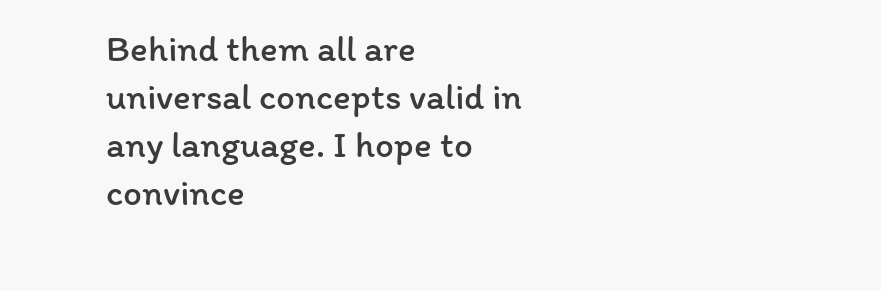Behind them all are universal concepts valid in any language. I hope to convince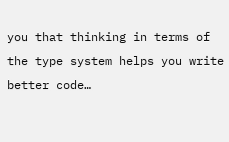you that thinking in terms of the type system helps you write better code…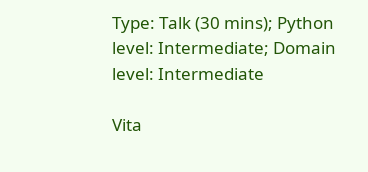Type: Talk (30 mins); Python level: Intermediate; Domain level: Intermediate

Vita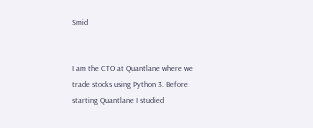Smid


I am the CTO at Quantlane where we trade stocks using Python 3. Before starting Quantlane I studied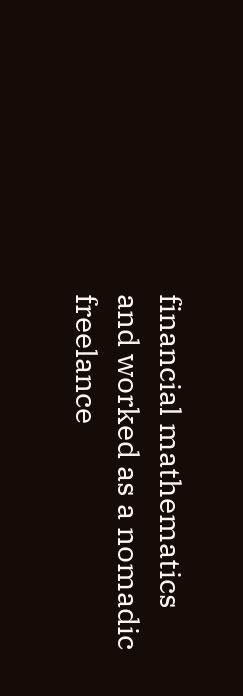financial mathematics and worked as a nomadic freelance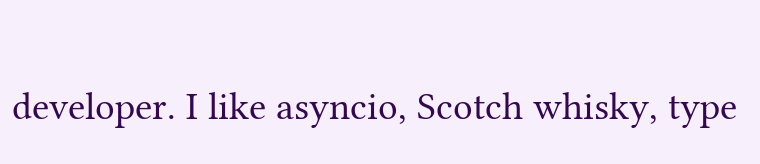developer. I like asyncio, Scotch whisky, type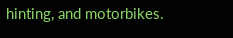hinting, and motorbikes.